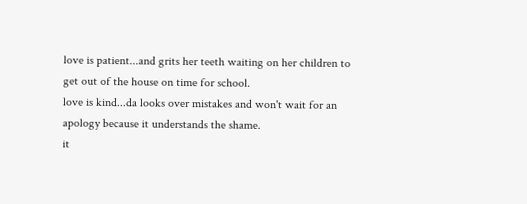love is patient...and grits her teeth waiting on her children to get out of the house on time for school.
love is kind...da looks over mistakes and won't wait for an apology because it understands the shame.
it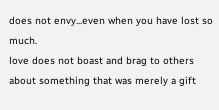does not envy...even when you have lost so much.
love does not boast and brag to others about something that was merely a gift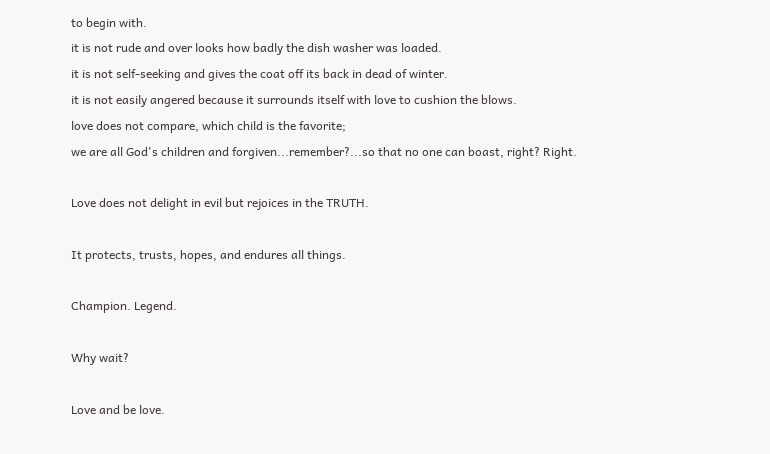to begin with.
it is not rude and over looks how badly the dish washer was loaded.
it is not self-seeking and gives the coat off its back in dead of winter.
it is not easily angered because it surrounds itself with love to cushion the blows.
love does not compare, which child is the favorite;
we are all God's children and forgiven...remember?...so that no one can boast, right? Right.

Love does not delight in evil but rejoices in the TRUTH.

It protects, trusts, hopes, and endures all things.

Champion. Legend.

Why wait?

Love and be love.